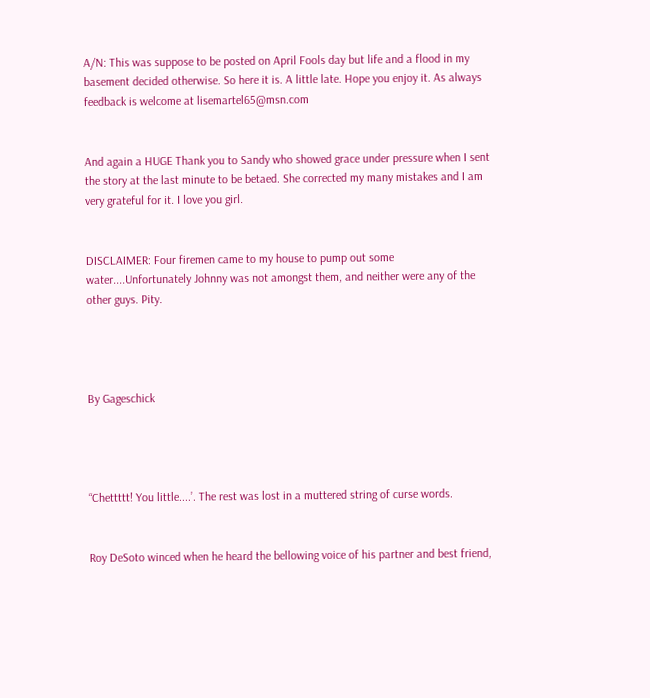A/N: This was suppose to be posted on April Fools day but life and a flood in my basement decided otherwise. So here it is. A little late. Hope you enjoy it. As always feedback is welcome at lisemartel65@msn.com


And again a HUGE Thank you to Sandy who showed grace under pressure when I sent the story at the last minute to be betaed. She corrected my many mistakes and I am very grateful for it. I love you girl.


DISCLAIMER: Four firemen came to my house to pump out some water....Unfortunately Johnny was not amongst them, and neither were any of the other guys. Pity.




By Gageschick




“Chettttt! You little....’. The rest was lost in a muttered string of curse words.


Roy DeSoto winced when he heard the bellowing voice of his partner and best friend,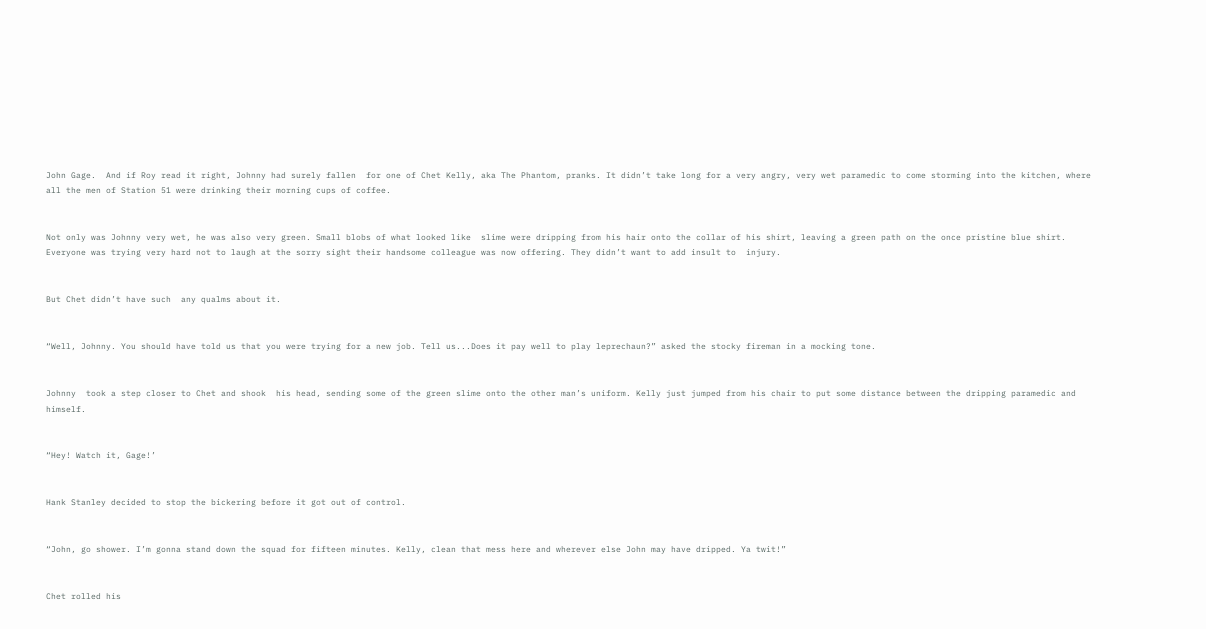John Gage.  And if Roy read it right, Johnny had surely fallen  for one of Chet Kelly, aka The Phantom, pranks. It didn’t take long for a very angry, very wet paramedic to come storming into the kitchen, where all the men of Station 51 were drinking their morning cups of coffee.


Not only was Johnny very wet, he was also very green. Small blobs of what looked like  slime were dripping from his hair onto the collar of his shirt, leaving a green path on the once pristine blue shirt. Everyone was trying very hard not to laugh at the sorry sight their handsome colleague was now offering. They didn’t want to add insult to  injury.


But Chet didn’t have such  any qualms about it.


“Well, Johnny. You should have told us that you were trying for a new job. Tell us...Does it pay well to play leprechaun?” asked the stocky fireman in a mocking tone.


Johnny  took a step closer to Chet and shook  his head, sending some of the green slime onto the other man’s uniform. Kelly just jumped from his chair to put some distance between the dripping paramedic and himself.


“Hey! Watch it, Gage!’


Hank Stanley decided to stop the bickering before it got out of control.


“John, go shower. I’m gonna stand down the squad for fifteen minutes. Kelly, clean that mess here and wherever else John may have dripped. Ya twit!”


Chet rolled his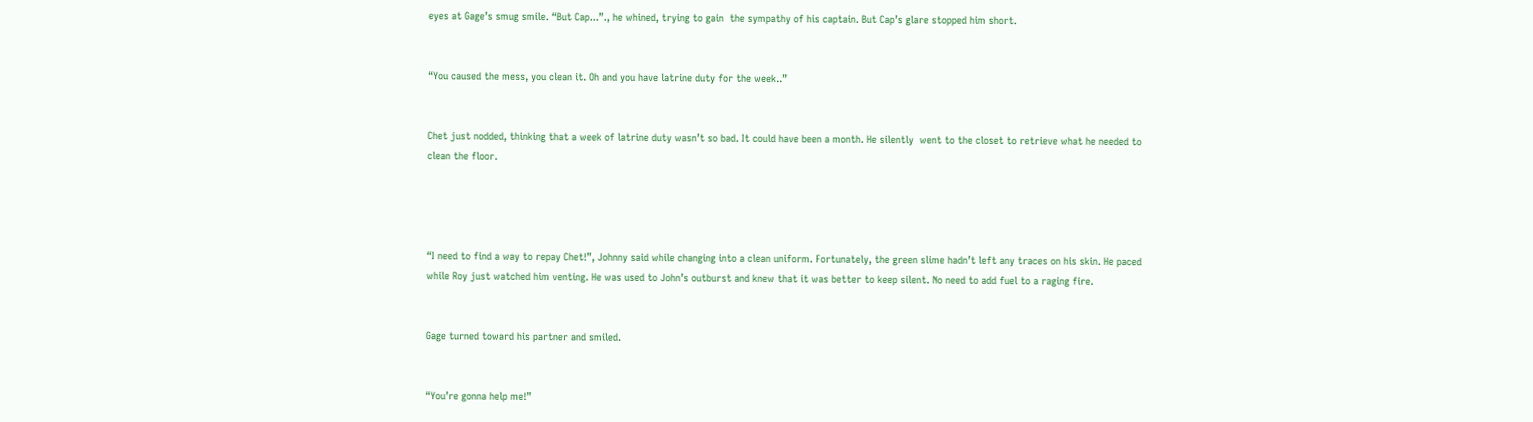eyes at Gage’s smug smile. “But Cap...”., he whined, trying to gain  the sympathy of his captain. But Cap’s glare stopped him short.


“You caused the mess, you clean it. Oh and you have latrine duty for the week..”


Chet just nodded, thinking that a week of latrine duty wasn’t so bad. It could have been a month. He silently  went to the closet to retrieve what he needed to clean the floor.




“I need to find a way to repay Chet!”, Johnny said while changing into a clean uniform. Fortunately, the green slime hadn’t left any traces on his skin. He paced  while Roy just watched him venting. He was used to John’s outburst and knew that it was better to keep silent. No need to add fuel to a raging fire.


Gage turned toward his partner and smiled.


“You’re gonna help me!”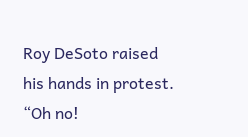Roy DeSoto raised his hands in protest. “Oh no!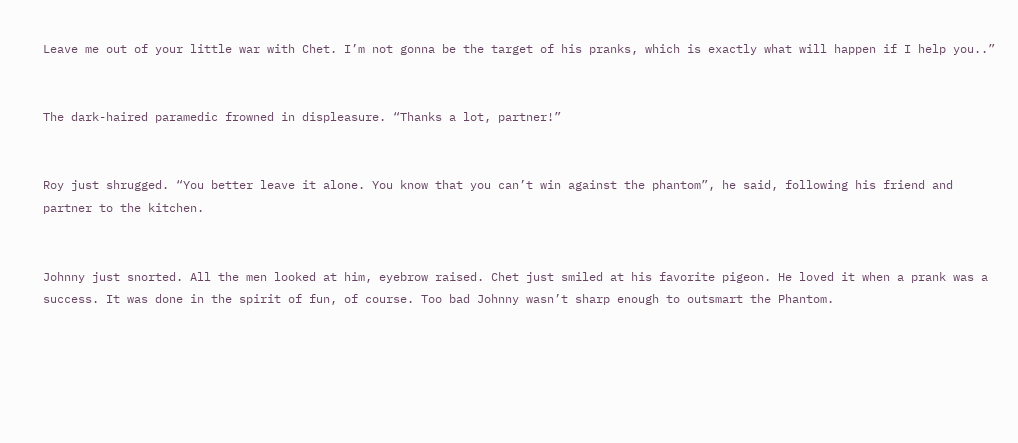Leave me out of your little war with Chet. I’m not gonna be the target of his pranks, which is exactly what will happen if I help you..”


The dark-haired paramedic frowned in displeasure. “Thanks a lot, partner!”


Roy just shrugged. “You better leave it alone. You know that you can’t win against the phantom”, he said, following his friend and partner to the kitchen.


Johnny just snorted. All the men looked at him, eyebrow raised. Chet just smiled at his favorite pigeon. He loved it when a prank was a success. It was done in the spirit of fun, of course. Too bad Johnny wasn’t sharp enough to outsmart the Phantom.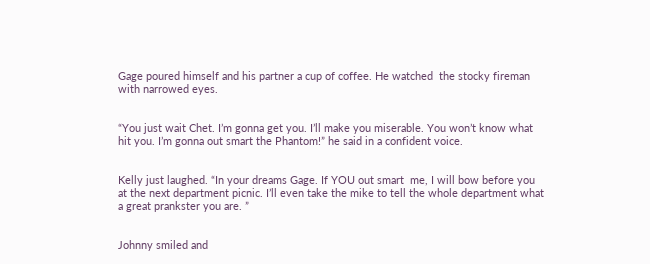Gage poured himself and his partner a cup of coffee. He watched  the stocky fireman with narrowed eyes.


“You just wait Chet. I’m gonna get you. I’ll make you miserable. You won’t know what hit you. I’m gonna out smart the Phantom!” he said in a confident voice.


Kelly just laughed. “In your dreams Gage. If YOU out smart  me, I will bow before you  at the next department picnic. I’ll even take the mike to tell the whole department what a great prankster you are. ”


Johnny smiled and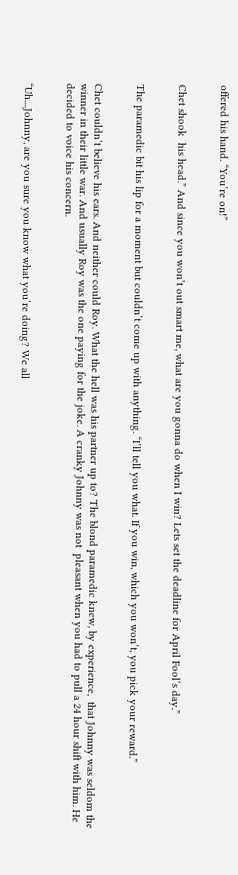offered his hand. “You’re on!”


Chet shook  his head.” And since you won’t out smart me, what are you gonna do when I win? Lets set the deadline for April Fool’s day.”


The paramedic bit his lip for a moment but couldn’t come up with anything. “I’ll tell you what. If you win, which you won’t, you pick your reward.”


Chet couldn’t believe his ears. And neither could Roy. What the hell was his partner up to? The blond paramedic knew, by experience,  that Johnny was seldom the winner in their little war. And usually Roy was the one paying for the joke. A cranky Johnny was not  pleasant when you had to pull a 24 hour shift with him. He decided to voice his concern.


“Uh....Johnny, are you sure you know what you’re doing? We all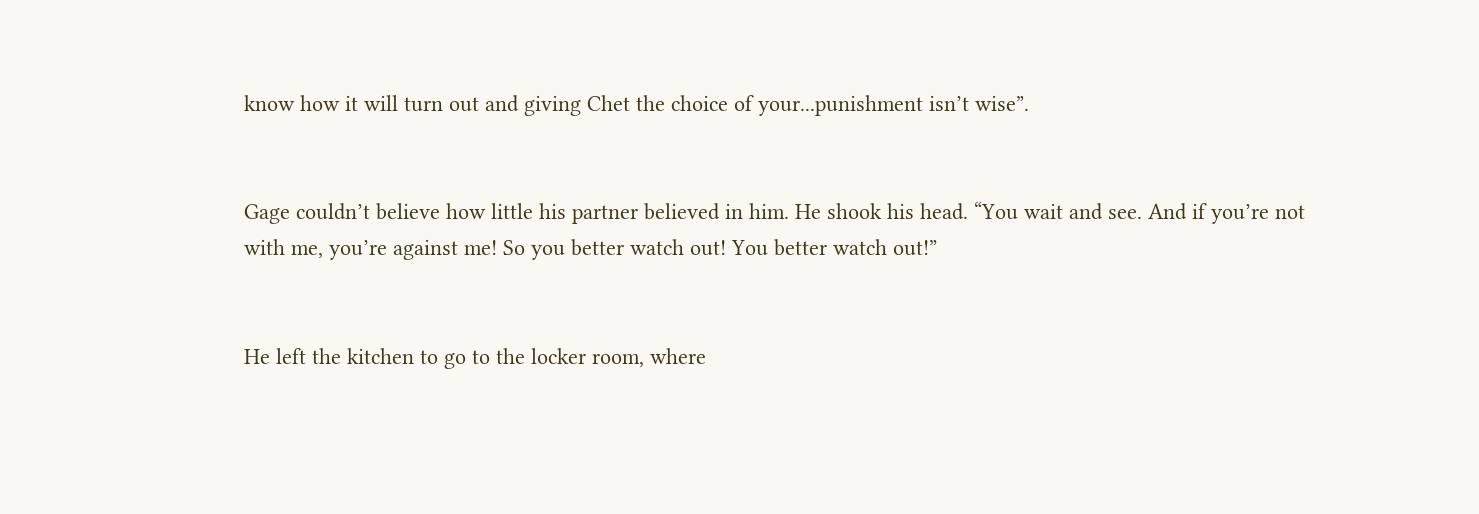know how it will turn out and giving Chet the choice of your...punishment isn’t wise”.


Gage couldn’t believe how little his partner believed in him. He shook his head. “You wait and see. And if you’re not with me, you’re against me! So you better watch out! You better watch out!”


He left the kitchen to go to the locker room, where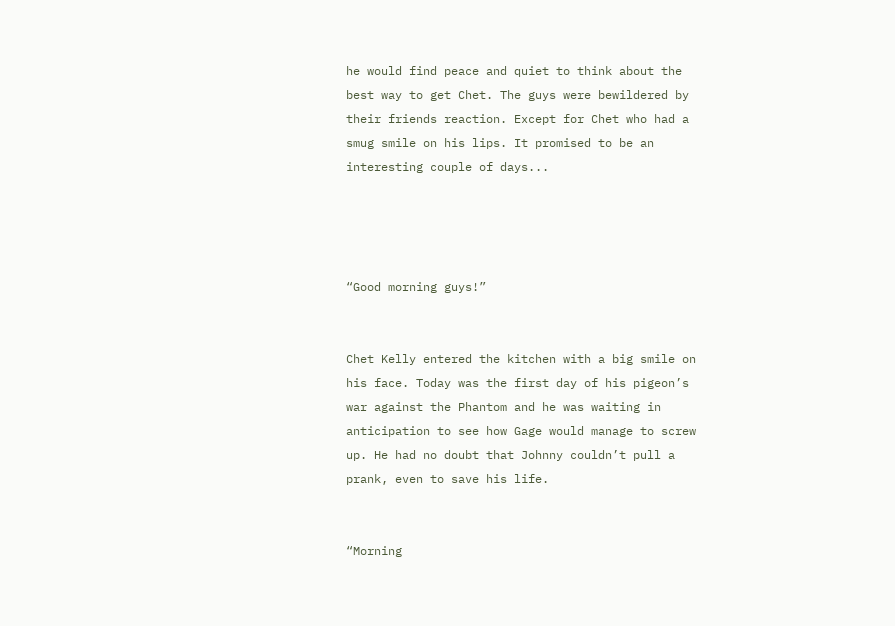he would find peace and quiet to think about the best way to get Chet. The guys were bewildered by their friends reaction. Except for Chet who had a smug smile on his lips. It promised to be an interesting couple of days...




“Good morning guys!”


Chet Kelly entered the kitchen with a big smile on his face. Today was the first day of his pigeon’s war against the Phantom and he was waiting in anticipation to see how Gage would manage to screw up. He had no doubt that Johnny couldn’t pull a prank, even to save his life.


“Morning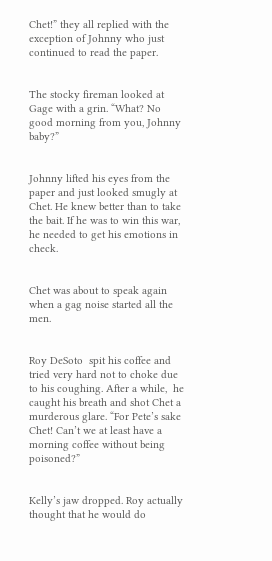Chet!” they all replied with the exception of Johnny who just continued to read the paper.


The stocky fireman looked at Gage with a grin. “What? No good morning from you, Johnny baby?”


Johnny lifted his eyes from the paper and just looked smugly at Chet. He knew better than to take the bait. If he was to win this war, he needed to get his emotions in check.


Chet was about to speak again when a gag noise started all the men.


Roy DeSoto  spit his coffee and  tried very hard not to choke due to his coughing. After a while,  he caught his breath and shot Chet a murderous glare. “For Pete’s sake Chet! Can’t we at least have a morning coffee without being poisoned?”


Kelly’s jaw dropped. Roy actually thought that he would do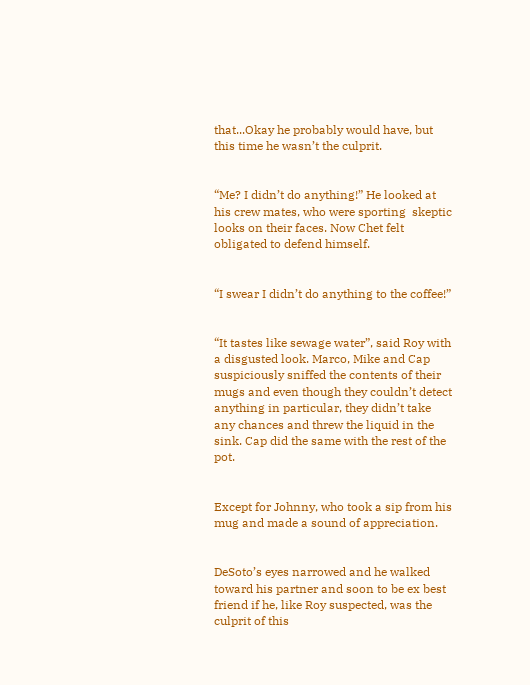that...Okay he probably would have, but this time he wasn’t the culprit.


“Me? I didn’t do anything!” He looked at his crew mates, who were sporting  skeptic looks on their faces. Now Chet felt obligated to defend himself.


“I swear I didn’t do anything to the coffee!”


“It tastes like sewage water”, said Roy with a disgusted look. Marco, Mike and Cap suspiciously sniffed the contents of their mugs and even though they couldn’t detect anything in particular, they didn’t take any chances and threw the liquid in the sink. Cap did the same with the rest of the pot.


Except for Johnny, who took a sip from his mug and made a sound of appreciation.


DeSoto’s eyes narrowed and he walked toward his partner and soon to be ex best friend if he, like Roy suspected, was the culprit of this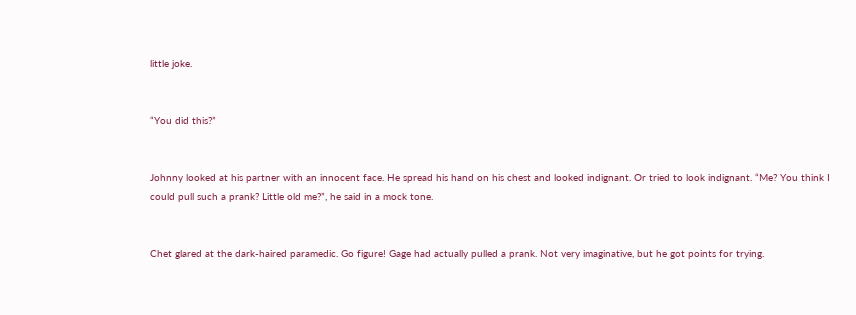little joke.


“You did this?”


Johnny looked at his partner with an innocent face. He spread his hand on his chest and looked indignant. Or tried to look indignant. “Me? You think I could pull such a prank? Little old me?”, he said in a mock tone.


Chet glared at the dark-haired paramedic. Go figure! Gage had actually pulled a prank. Not very imaginative, but he got points for trying.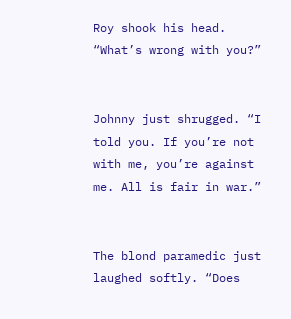Roy shook his head. “What’s wrong with you?”


Johnny just shrugged. “I told you. If you’re not with me, you’re against me. All is fair in war.”


The blond paramedic just laughed softly. “Does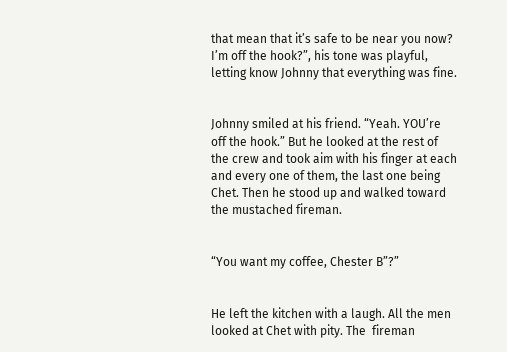that mean that it’s safe to be near you now? I’m off the hook?”, his tone was playful, letting know Johnny that everything was fine.


Johnny smiled at his friend. “Yeah. YOU’re off the hook.” But he looked at the rest of the crew and took aim with his finger at each and every one of them, the last one being Chet. Then he stood up and walked toward the mustached fireman.


“You want my coffee, Chester B”?”


He left the kitchen with a laugh. All the men looked at Chet with pity. The  fireman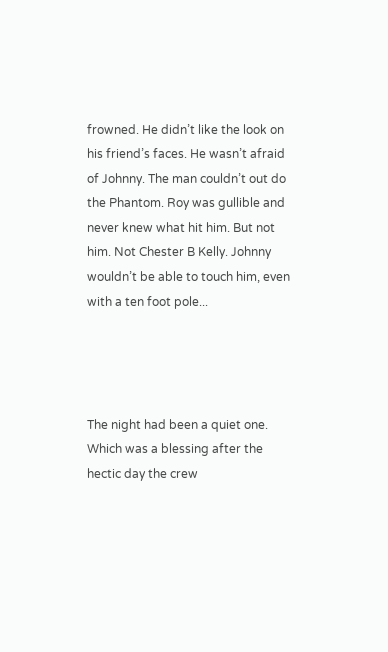frowned. He didn’t like the look on his friend’s faces. He wasn’t afraid of Johnny. The man couldn’t out do the Phantom. Roy was gullible and never knew what hit him. But not him. Not Chester B Kelly. Johnny wouldn’t be able to touch him, even with a ten foot pole...




The night had been a quiet one. Which was a blessing after the hectic day the crew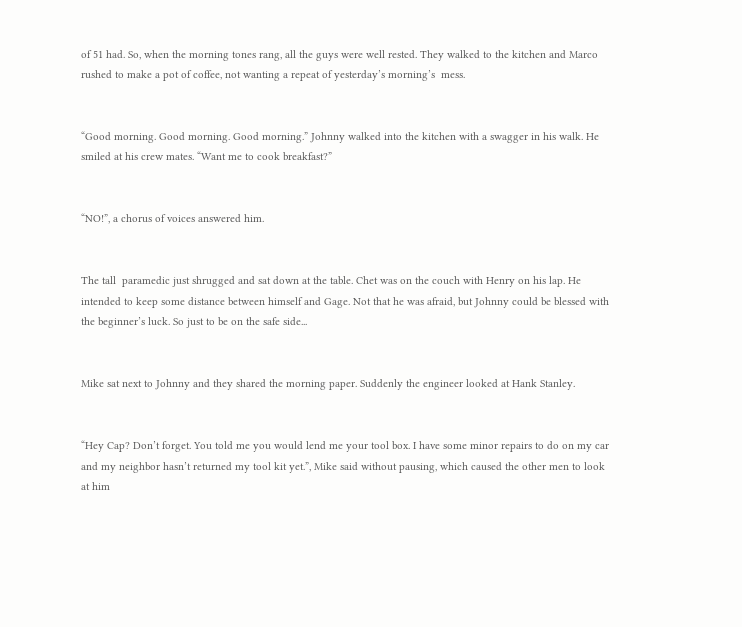of 51 had. So, when the morning tones rang, all the guys were well rested. They walked to the kitchen and Marco rushed to make a pot of coffee, not wanting a repeat of yesterday’s morning’s  mess.


“Good morning. Good morning. Good morning.” Johnny walked into the kitchen with a swagger in his walk. He smiled at his crew mates. “Want me to cook breakfast?”


“NO!”, a chorus of voices answered him.


The tall  paramedic just shrugged and sat down at the table. Chet was on the couch with Henry on his lap. He intended to keep some distance between himself and Gage. Not that he was afraid, but Johnny could be blessed with the beginner’s luck. So just to be on the safe side...


Mike sat next to Johnny and they shared the morning paper. Suddenly the engineer looked at Hank Stanley.


“Hey Cap? Don’t forget. You told me you would lend me your tool box. I have some minor repairs to do on my car and my neighbor hasn’t returned my tool kit yet.”, Mike said without pausing, which caused the other men to look at him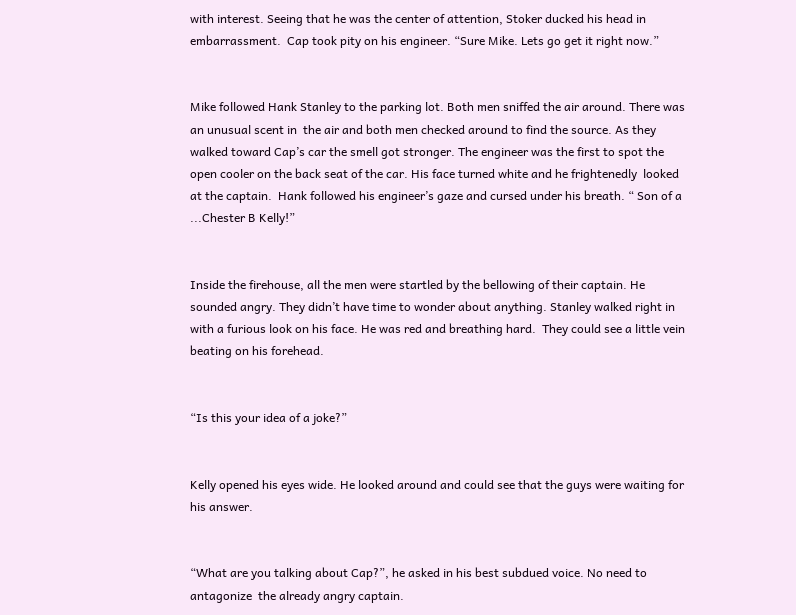with interest. Seeing that he was the center of attention, Stoker ducked his head in embarrassment.  Cap took pity on his engineer. “Sure Mike. Lets go get it right now.”


Mike followed Hank Stanley to the parking lot. Both men sniffed the air around. There was an unusual scent in  the air and both men checked around to find the source. As they walked toward Cap’s car the smell got stronger. The engineer was the first to spot the open cooler on the back seat of the car. His face turned white and he frightenedly  looked at the captain.  Hank followed his engineer’s gaze and cursed under his breath. “ Son of a ...Chester B Kelly!”


Inside the firehouse, all the men were startled by the bellowing of their captain. He sounded angry. They didn’t have time to wonder about anything. Stanley walked right in with a furious look on his face. He was red and breathing hard.  They could see a little vein beating on his forehead.


“Is this your idea of a joke?”


Kelly opened his eyes wide. He looked around and could see that the guys were waiting for his answer.


“What are you talking about Cap?”, he asked in his best subdued voice. No need to antagonize  the already angry captain.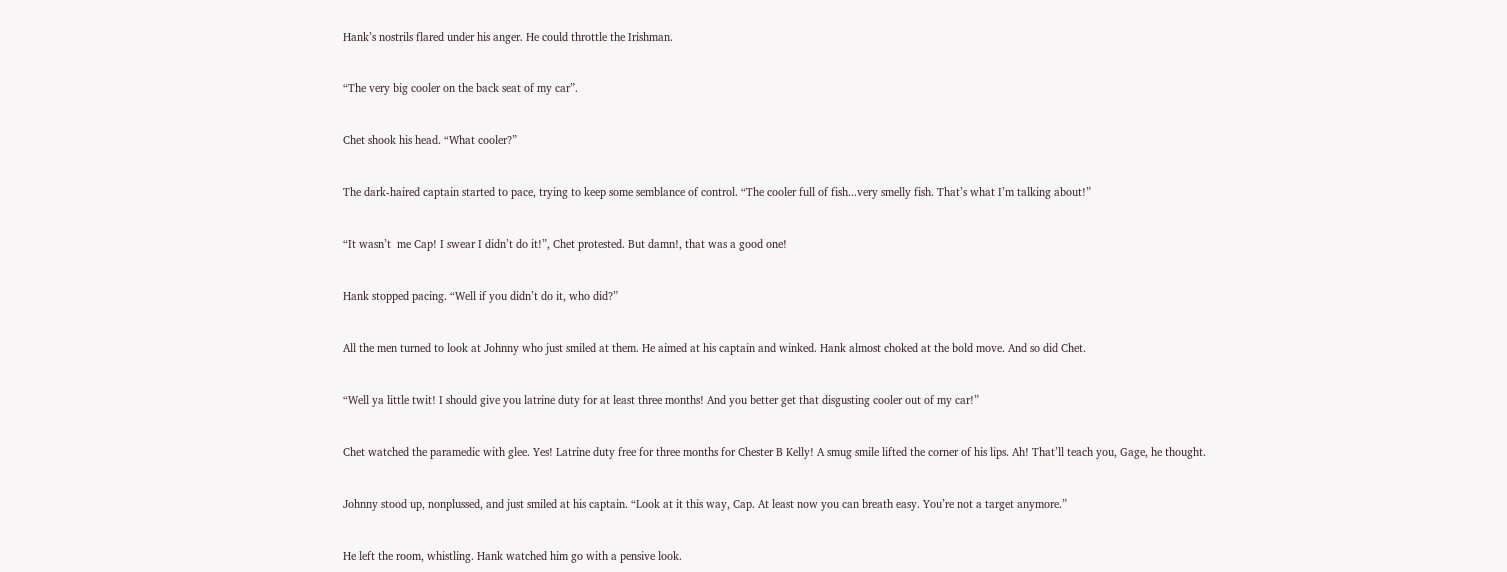Hank’s nostrils flared under his anger. He could throttle the Irishman.


“The very big cooler on the back seat of my car”.


Chet shook his head. “What cooler?”


The dark-haired captain started to pace, trying to keep some semblance of control. “The cooler full of fish...very smelly fish. That’s what I’m talking about!”


“It wasn’t  me Cap! I swear I didn’t do it!”, Chet protested. But damn!, that was a good one!


Hank stopped pacing. “Well if you didn’t do it, who did?”


All the men turned to look at Johnny who just smiled at them. He aimed at his captain and winked. Hank almost choked at the bold move. And so did Chet.


“Well ya little twit! I should give you latrine duty for at least three months! And you better get that disgusting cooler out of my car!”


Chet watched the paramedic with glee. Yes! Latrine duty free for three months for Chester B Kelly! A smug smile lifted the corner of his lips. Ah! That’ll teach you, Gage, he thought.


Johnny stood up, nonplussed, and just smiled at his captain. “Look at it this way, Cap. At least now you can breath easy. You’re not a target anymore.”


He left the room, whistling. Hank watched him go with a pensive look.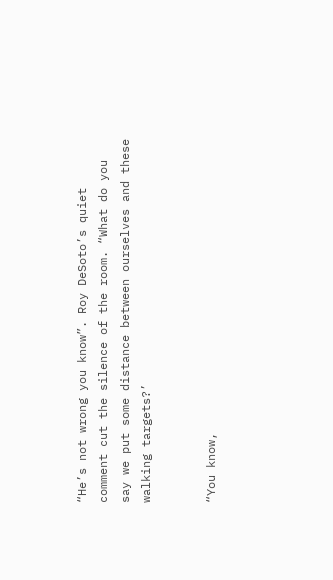“He’s not wrong you know”. Roy DeSoto’s quiet comment cut the silence of the room. “What do you say we put some distance between ourselves and these walking targets?’


“You know,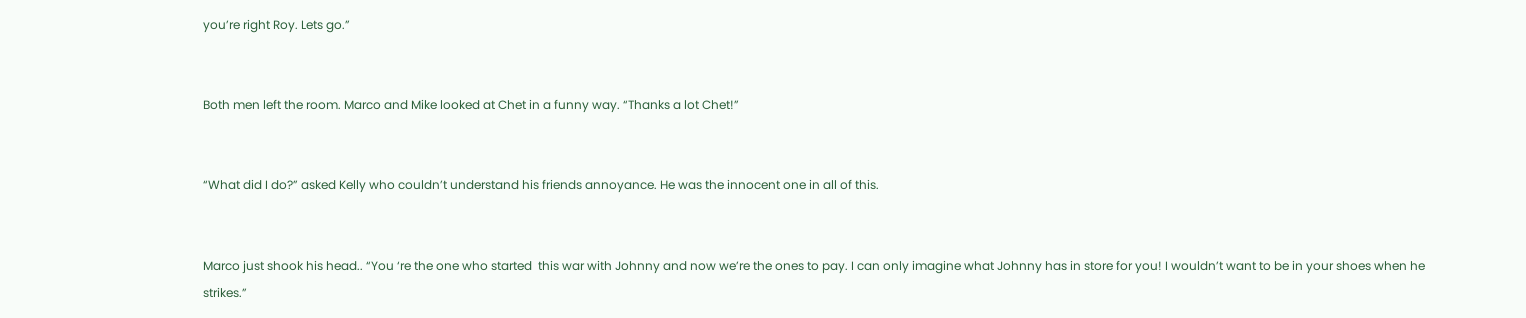you’re right Roy. Lets go.”


Both men left the room. Marco and Mike looked at Chet in a funny way. “Thanks a lot Chet!”


“What did I do?” asked Kelly who couldn’t understand his friends annoyance. He was the innocent one in all of this.


Marco just shook his head.. “You ‘re the one who started  this war with Johnny and now we’re the ones to pay. I can only imagine what Johnny has in store for you! I wouldn’t want to be in your shoes when he strikes.”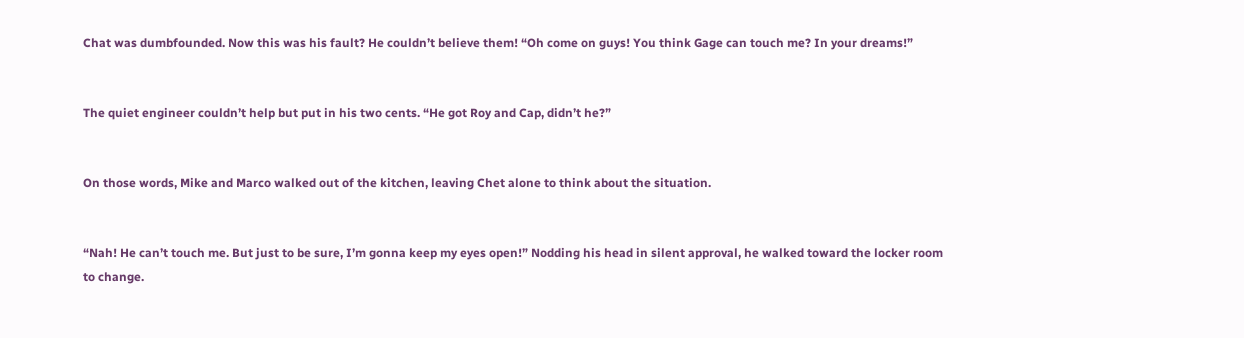Chat was dumbfounded. Now this was his fault? He couldn’t believe them! “Oh come on guys! You think Gage can touch me? In your dreams!”


The quiet engineer couldn’t help but put in his two cents. “He got Roy and Cap, didn’t he?”


On those words, Mike and Marco walked out of the kitchen, leaving Chet alone to think about the situation.


“Nah! He can’t touch me. But just to be sure, I’m gonna keep my eyes open!” Nodding his head in silent approval, he walked toward the locker room to change.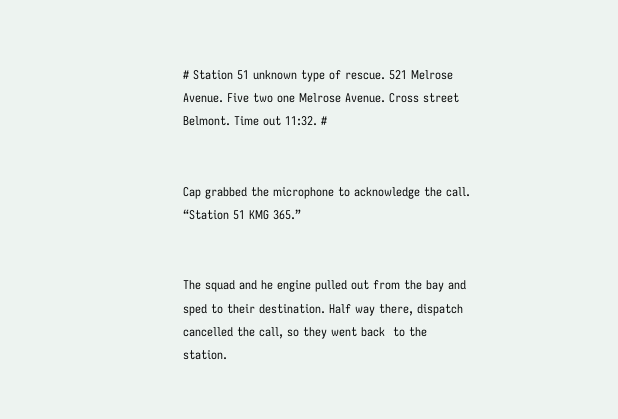# Station 51 unknown type of rescue. 521 Melrose Avenue. Five two one Melrose Avenue. Cross street Belmont. Time out 11:32. #


Cap grabbed the microphone to acknowledge the call. “Station 51 KMG 365.”


The squad and he engine pulled out from the bay and sped to their destination. Half way there, dispatch cancelled the call, so they went back  to the station.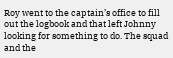Roy went to the captain’s office to fill out the logbook and that left Johnny looking for something to do. The squad and the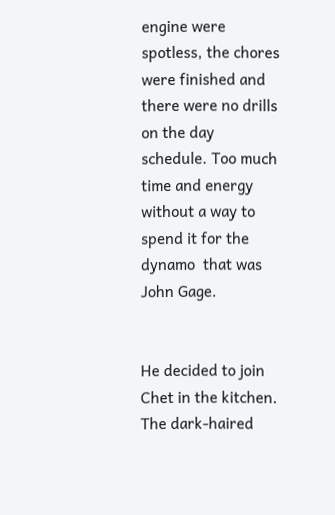engine were spotless, the chores were finished and there were no drills on the day schedule. Too much time and energy without a way to spend it for the dynamo  that was John Gage.


He decided to join Chet in the kitchen. The dark-haired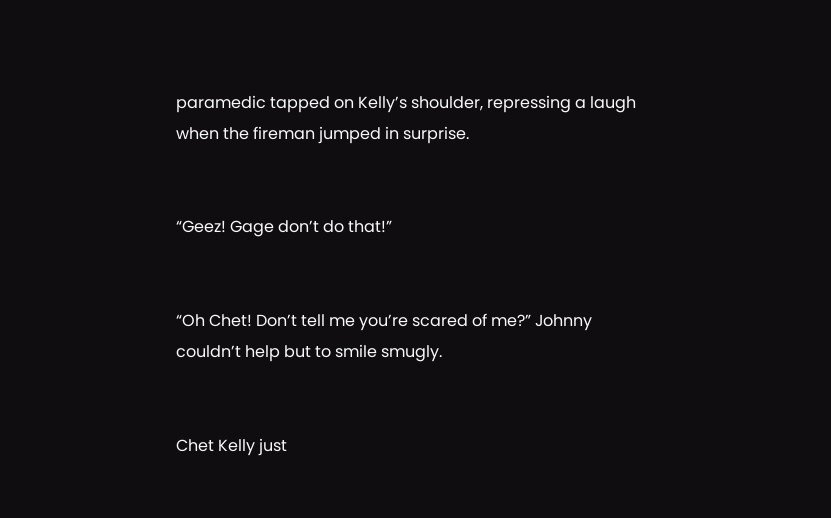paramedic tapped on Kelly’s shoulder, repressing a laugh when the fireman jumped in surprise.


“Geez! Gage don’t do that!”


“Oh Chet! Don’t tell me you’re scared of me?” Johnny couldn’t help but to smile smugly.


Chet Kelly just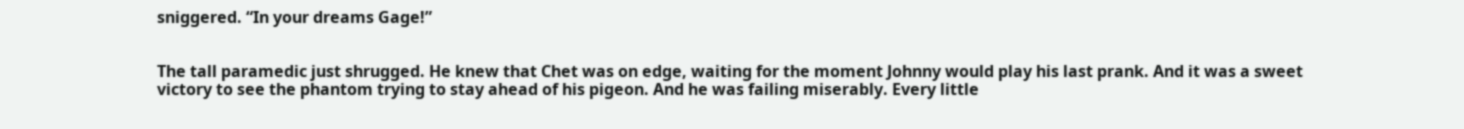sniggered. “In your dreams Gage!”


The tall paramedic just shrugged. He knew that Chet was on edge, waiting for the moment Johnny would play his last prank. And it was a sweet victory to see the phantom trying to stay ahead of his pigeon. And he was failing miserably. Every little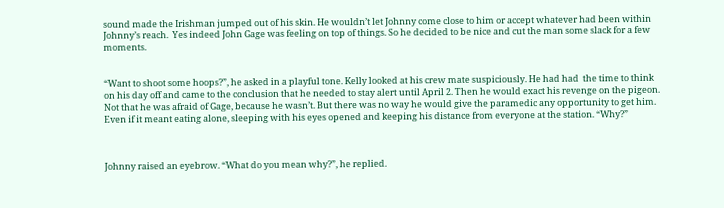sound made the Irishman jumped out of his skin. He wouldn’t let Johnny come close to him or accept whatever had been within  Johnny’s reach.  Yes indeed John Gage was feeling on top of things. So he decided to be nice and cut the man some slack for a few moments.


“Want to shoot some hoops?”, he asked in a playful tone. Kelly looked at his crew mate suspiciously. He had had  the time to think on his day off and came to the conclusion that he needed to stay alert until April 2. Then he would exact his revenge on the pigeon. Not that he was afraid of Gage, because he wasn’t. But there was no way he would give the paramedic any opportunity to get him. Even if it meant eating alone, sleeping with his eyes opened and keeping his distance from everyone at the station. “Why?”



Johnny raised an eyebrow. “What do you mean why?”, he replied.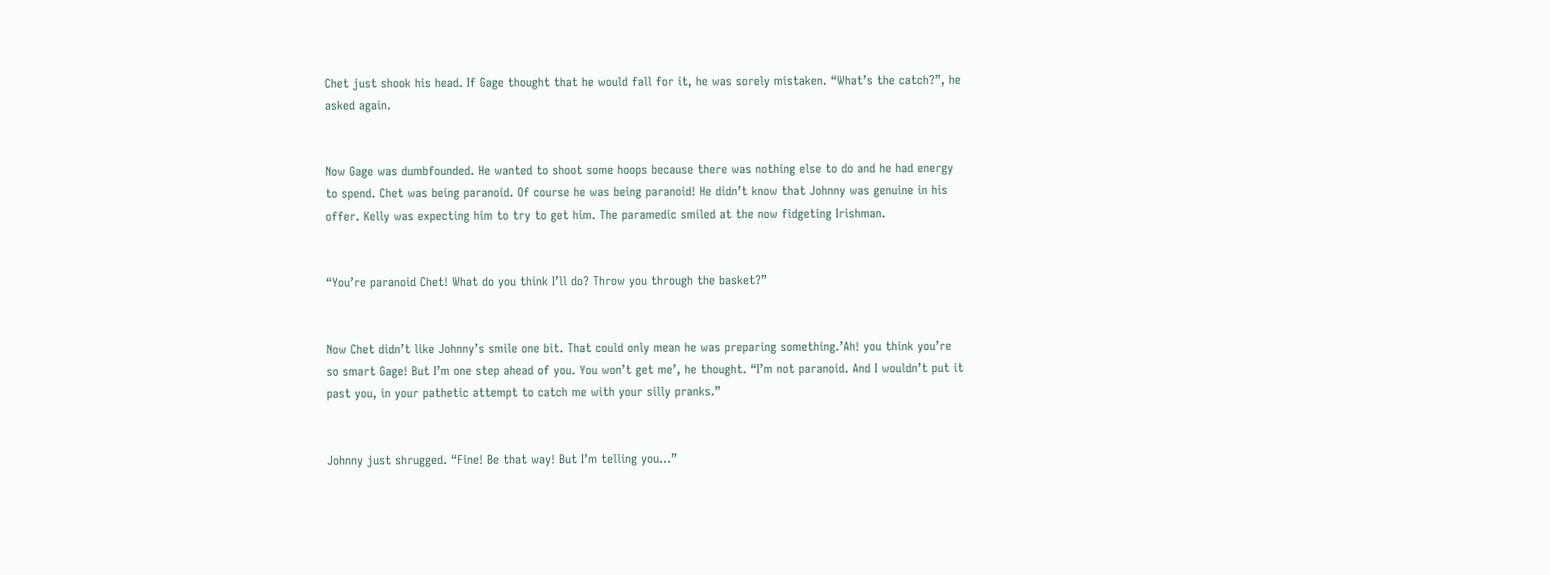Chet just shook his head. If Gage thought that he would fall for it, he was sorely mistaken. “What’s the catch?”, he asked again.


Now Gage was dumbfounded. He wanted to shoot some hoops because there was nothing else to do and he had energy to spend. Chet was being paranoid. Of course he was being paranoid! He didn’t know that Johnny was genuine in his offer. Kelly was expecting him to try to get him. The paramedic smiled at the now fidgeting Irishman.


“You’re paranoid Chet! What do you think I’ll do? Throw you through the basket?”


Now Chet didn’t like Johnny’s smile one bit. That could only mean he was preparing something.’Ah! you think you’re so smart Gage! But I’m one step ahead of you. You won’t get me’, he thought. “I’m not paranoid. And I wouldn’t put it past you, in your pathetic attempt to catch me with your silly pranks.”


Johnny just shrugged. “Fine! Be that way! But I’m telling you...”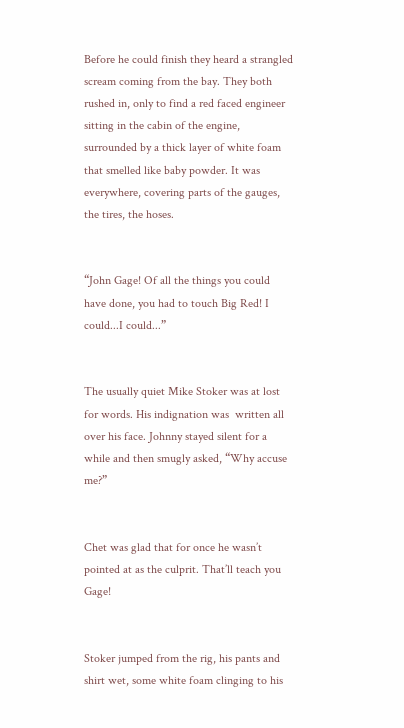Before he could finish they heard a strangled scream coming from the bay. They both rushed in, only to find a red faced engineer sitting in the cabin of the engine, surrounded by a thick layer of white foam that smelled like baby powder. It was everywhere, covering parts of the gauges, the tires, the hoses.


“John Gage! Of all the things you could have done, you had to touch Big Red! I could...I could...”


The usually quiet Mike Stoker was at lost for words. His indignation was  written all over his face. Johnny stayed silent for a while and then smugly asked, “Why accuse me?”


Chet was glad that for once he wasn’t pointed at as the culprit. That’ll teach you Gage!


Stoker jumped from the rig, his pants and shirt wet, some white foam clinging to his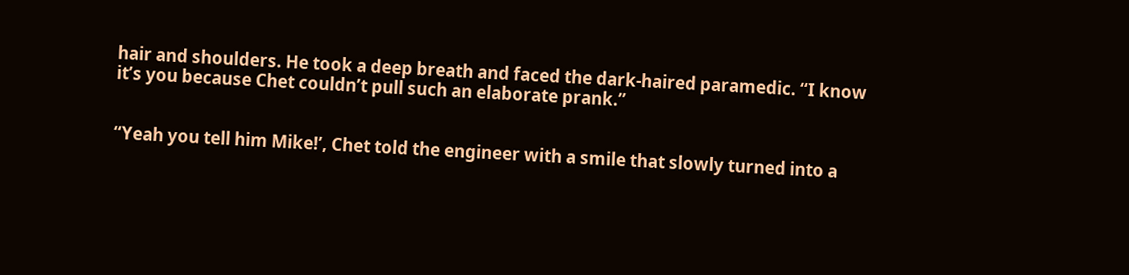hair and shoulders. He took a deep breath and faced the dark-haired paramedic. “I know it’s you because Chet couldn’t pull such an elaborate prank.”


“Yeah you tell him Mike!’, Chet told the engineer with a smile that slowly turned into a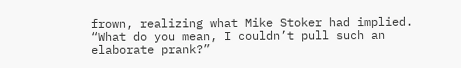frown, realizing what Mike Stoker had implied. “What do you mean, I couldn’t pull such an elaborate prank?”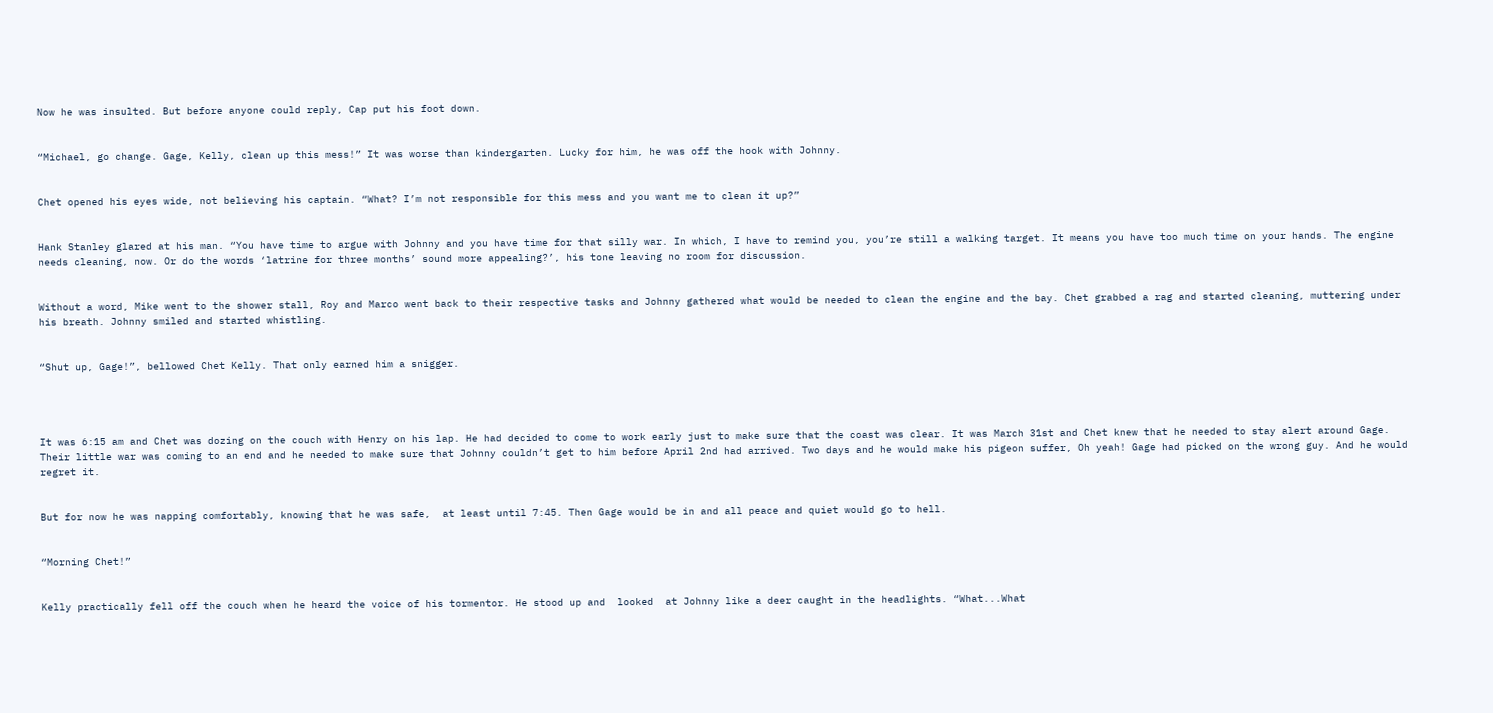Now he was insulted. But before anyone could reply, Cap put his foot down.


“Michael, go change. Gage, Kelly, clean up this mess!” It was worse than kindergarten. Lucky for him, he was off the hook with Johnny.


Chet opened his eyes wide, not believing his captain. “What? I’m not responsible for this mess and you want me to clean it up?”


Hank Stanley glared at his man. “You have time to argue with Johnny and you have time for that silly war. In which, I have to remind you, you’re still a walking target. It means you have too much time on your hands. The engine needs cleaning, now. Or do the words ‘latrine for three months’ sound more appealing?’, his tone leaving no room for discussion.


Without a word, Mike went to the shower stall, Roy and Marco went back to their respective tasks and Johnny gathered what would be needed to clean the engine and the bay. Chet grabbed a rag and started cleaning, muttering under his breath. Johnny smiled and started whistling.


“Shut up, Gage!”, bellowed Chet Kelly. That only earned him a snigger.




It was 6:15 am and Chet was dozing on the couch with Henry on his lap. He had decided to come to work early just to make sure that the coast was clear. It was March 31st and Chet knew that he needed to stay alert around Gage. Their little war was coming to an end and he needed to make sure that Johnny couldn’t get to him before April 2nd had arrived. Two days and he would make his pigeon suffer, Oh yeah! Gage had picked on the wrong guy. And he would regret it.


But for now he was napping comfortably, knowing that he was safe,  at least until 7:45. Then Gage would be in and all peace and quiet would go to hell.


“Morning Chet!”


Kelly practically fell off the couch when he heard the voice of his tormentor. He stood up and  looked  at Johnny like a deer caught in the headlights. “What...What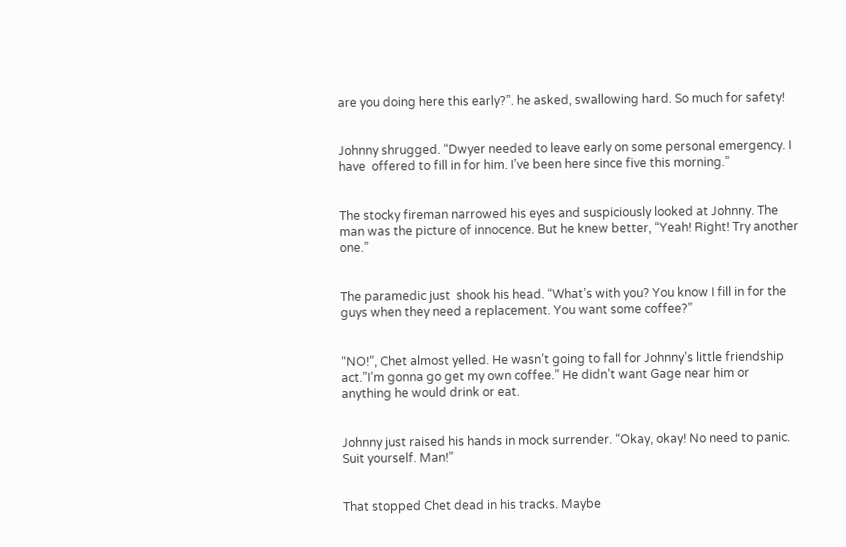are you doing here this early?”. he asked, swallowing hard. So much for safety!


Johnny shrugged. “Dwyer needed to leave early on some personal emergency. I have  offered to fill in for him. I’ve been here since five this morning.”


The stocky fireman narrowed his eyes and suspiciously looked at Johnny. The man was the picture of innocence. But he knew better, “Yeah! Right! Try another one.”


The paramedic just  shook his head. “What’s with you? You know I fill in for the guys when they need a replacement. You want some coffee?”


“NO!”, Chet almost yelled. He wasn’t going to fall for Johnny’s little friendship act.”I’m gonna go get my own coffee.” He didn’t want Gage near him or anything he would drink or eat.


Johnny just raised his hands in mock surrender. “Okay, okay! No need to panic. Suit yourself. Man!”


That stopped Chet dead in his tracks. Maybe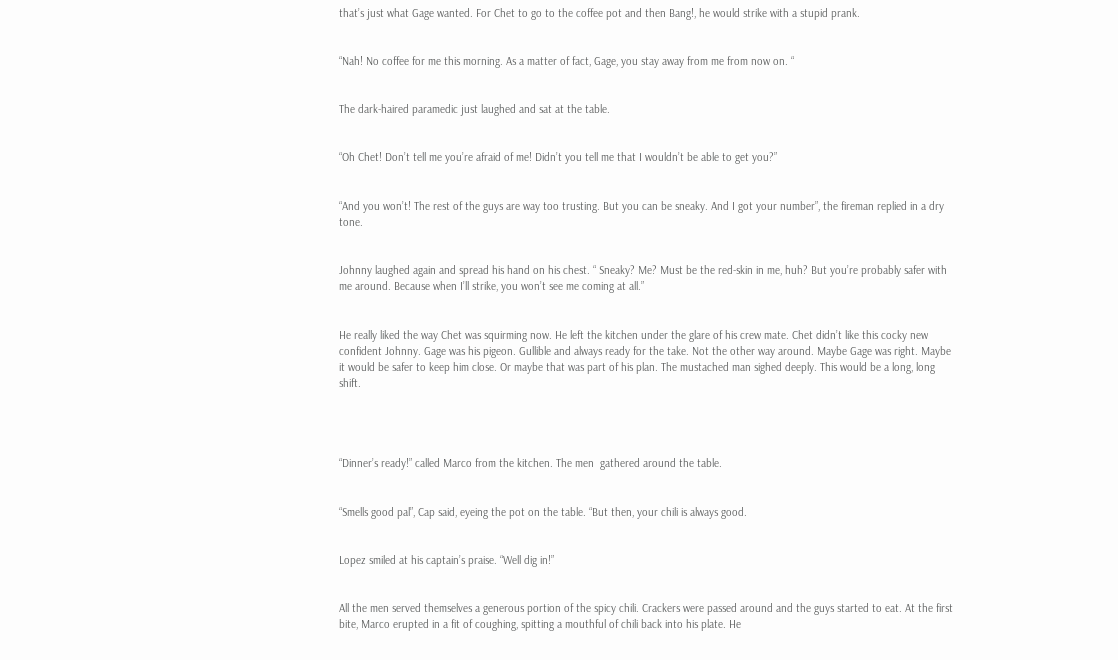that’s just what Gage wanted. For Chet to go to the coffee pot and then Bang!, he would strike with a stupid prank.


“Nah! No coffee for me this morning. As a matter of fact, Gage, you stay away from me from now on. “


The dark-haired paramedic just laughed and sat at the table.


“Oh Chet! Don’t tell me you’re afraid of me! Didn’t you tell me that I wouldn’t be able to get you?”


“And you won’t! The rest of the guys are way too trusting. But you can be sneaky. And I got your number”, the fireman replied in a dry tone.


Johnny laughed again and spread his hand on his chest. “ Sneaky? Me? Must be the red-skin in me, huh? But you’re probably safer with me around. Because when I’ll strike, you won’t see me coming at all.”


He really liked the way Chet was squirming now. He left the kitchen under the glare of his crew mate. Chet didn’t like this cocky new confident Johnny. Gage was his pigeon. Gullible and always ready for the take. Not the other way around. Maybe Gage was right. Maybe it would be safer to keep him close. Or maybe that was part of his plan. The mustached man sighed deeply. This would be a long, long shift.




“Dinner’s ready!” called Marco from the kitchen. The men  gathered around the table.


“Smells good pal”, Cap said, eyeing the pot on the table. “But then, your chili is always good.


Lopez smiled at his captain’s praise. “Well dig in!”


All the men served themselves a generous portion of the spicy chili. Crackers were passed around and the guys started to eat. At the first bite, Marco erupted in a fit of coughing, spitting a mouthful of chili back into his plate. He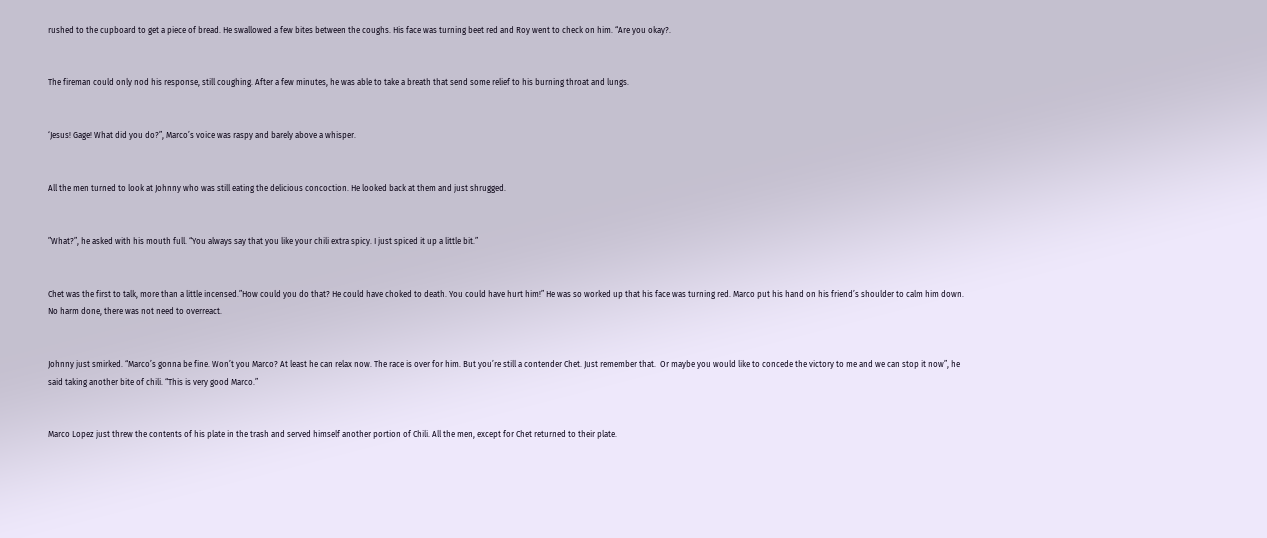rushed to the cupboard to get a piece of bread. He swallowed a few bites between the coughs. His face was turning beet red and Roy went to check on him. “Are you okay?.


The fireman could only nod his response, still coughing. After a few minutes, he was able to take a breath that send some relief to his burning throat and lungs.


‘Jesus! Gage! What did you do?”, Marco’s voice was raspy and barely above a whisper.


All the men turned to look at Johnny who was still eating the delicious concoction. He looked back at them and just shrugged.


”What?”, he asked with his mouth full. “You always say that you like your chili extra spicy. I just spiced it up a little bit.”


Chet was the first to talk, more than a little incensed.”How could you do that? He could have choked to death. You could have hurt him!” He was so worked up that his face was turning red. Marco put his hand on his friend’s shoulder to calm him down. No harm done, there was not need to overreact.


Johnny just smirked. “Marco’s gonna be fine. Won’t you Marco? At least he can relax now. The race is over for him. But you’re still a contender Chet. Just remember that.  Or maybe you would like to concede the victory to me and we can stop it now”, he said taking another bite of chili. “This is very good Marco.”


Marco Lopez just threw the contents of his plate in the trash and served himself another portion of Chili. All the men, except for Chet returned to their plate.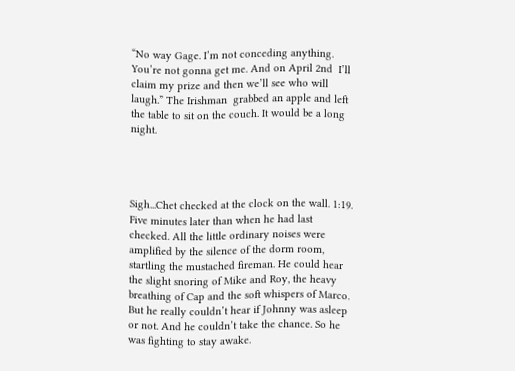“No way Gage. I’m not conceding anything. You’re not gonna get me. And on April 2nd  I’ll claim my prize and then we’ll see who will laugh.” The Irishman  grabbed an apple and left the table to sit on the couch. It would be a long night.




Sigh...Chet checked at the clock on the wall. 1:19. Five minutes later than when he had last checked. All the little ordinary noises were amplified by the silence of the dorm room, startling the mustached fireman. He could hear the slight snoring of Mike and Roy, the heavy breathing of Cap and the soft whispers of Marco. But he really couldn’t hear if Johnny was asleep or not. And he couldn’t take the chance. So he was fighting to stay awake.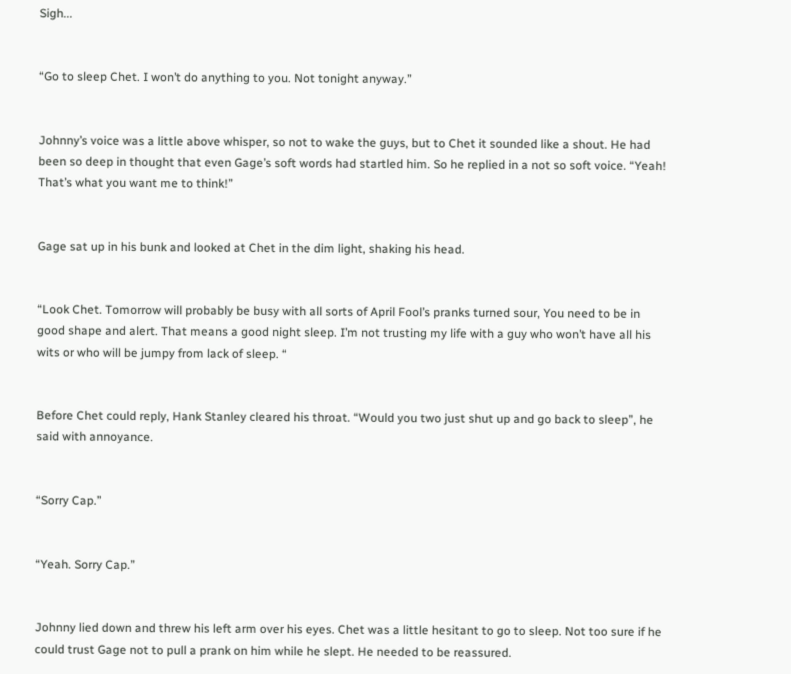Sigh...


“Go to sleep Chet. I won’t do anything to you. Not tonight anyway.”


Johnny’s voice was a little above whisper, so not to wake the guys, but to Chet it sounded like a shout. He had been so deep in thought that even Gage’s soft words had startled him. So he replied in a not so soft voice. “Yeah! That’s what you want me to think!”


Gage sat up in his bunk and looked at Chet in the dim light, shaking his head.


“Look Chet. Tomorrow will probably be busy with all sorts of April Fool’s pranks turned sour, You need to be in good shape and alert. That means a good night sleep. I’m not trusting my life with a guy who won’t have all his wits or who will be jumpy from lack of sleep. “


Before Chet could reply, Hank Stanley cleared his throat. “Would you two just shut up and go back to sleep”, he said with annoyance.


“Sorry Cap.”


“Yeah. Sorry Cap.”


Johnny lied down and threw his left arm over his eyes. Chet was a little hesitant to go to sleep. Not too sure if he could trust Gage not to pull a prank on him while he slept. He needed to be reassured.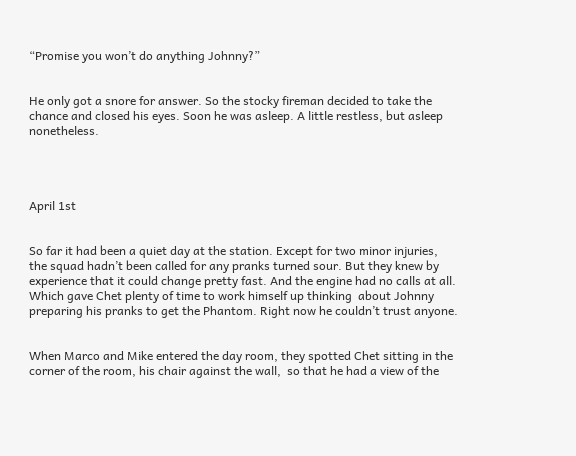“Promise you won’t do anything Johnny?”


He only got a snore for answer. So the stocky fireman decided to take the chance and closed his eyes. Soon he was asleep. A little restless, but asleep nonetheless.




April 1st


So far it had been a quiet day at the station. Except for two minor injuries, the squad hadn’t been called for any pranks turned sour. But they knew by experience that it could change pretty fast. And the engine had no calls at all. Which gave Chet plenty of time to work himself up thinking  about Johnny preparing his pranks to get the Phantom. Right now he couldn’t trust anyone.


When Marco and Mike entered the day room, they spotted Chet sitting in the corner of the room, his chair against the wall,  so that he had a view of the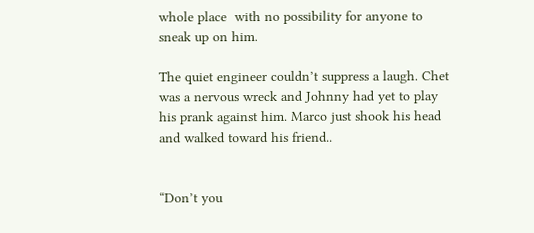whole place  with no possibility for anyone to sneak up on him.

The quiet engineer couldn’t suppress a laugh. Chet was a nervous wreck and Johnny had yet to play his prank against him. Marco just shook his head and walked toward his friend..


“Don’t you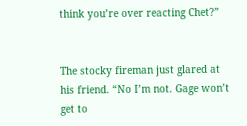think you’re over reacting Chet?”


The stocky fireman just glared at his friend. “No I’m not. Gage won’t get to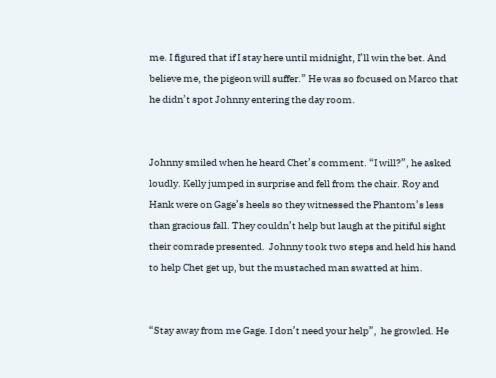me. I figured that if I stay here until midnight, I’ll win the bet. And believe me, the pigeon will suffer.” He was so focused on Marco that he didn’t spot Johnny entering the day room.


Johnny smiled when he heard Chet’s comment. “I will?”, he asked loudly. Kelly jumped in surprise and fell from the chair. Roy and Hank were on Gage’s heels so they witnessed the Phantom’s less than gracious fall. They couldn’t help but laugh at the pitiful sight their comrade presented.  Johnny took two steps and held his hand to help Chet get up, but the mustached man swatted at him.


“Stay away from me Gage. I don’t need your help”,  he growled. He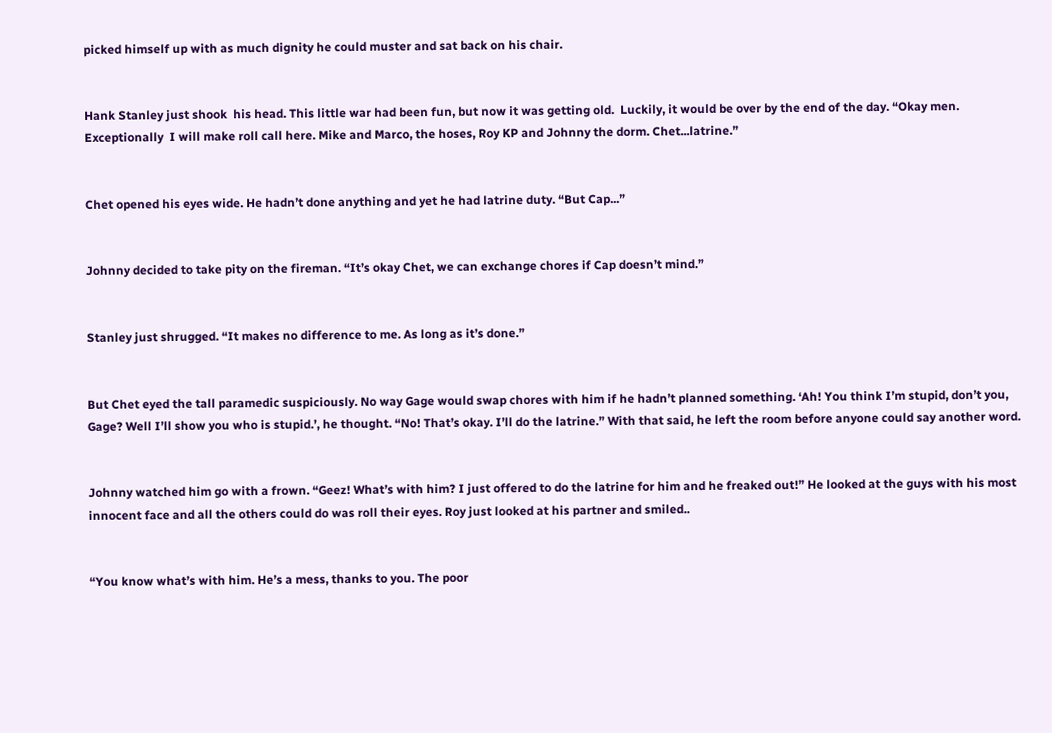picked himself up with as much dignity he could muster and sat back on his chair.


Hank Stanley just shook  his head. This little war had been fun, but now it was getting old.  Luckily, it would be over by the end of the day. “Okay men. Exceptionally  I will make roll call here. Mike and Marco, the hoses, Roy KP and Johnny the dorm. Chet...latrine.”


Chet opened his eyes wide. He hadn’t done anything and yet he had latrine duty. “But Cap...”


Johnny decided to take pity on the fireman. “It’s okay Chet, we can exchange chores if Cap doesn’t mind.”


Stanley just shrugged. “It makes no difference to me. As long as it’s done.”


But Chet eyed the tall paramedic suspiciously. No way Gage would swap chores with him if he hadn’t planned something. ‘Ah! You think I’m stupid, don’t you, Gage? Well I’ll show you who is stupid.’, he thought. “No! That’s okay. I’ll do the latrine.” With that said, he left the room before anyone could say another word.


Johnny watched him go with a frown. “Geez! What’s with him? I just offered to do the latrine for him and he freaked out!” He looked at the guys with his most innocent face and all the others could do was roll their eyes. Roy just looked at his partner and smiled..


“You know what’s with him. He’s a mess, thanks to you. The poor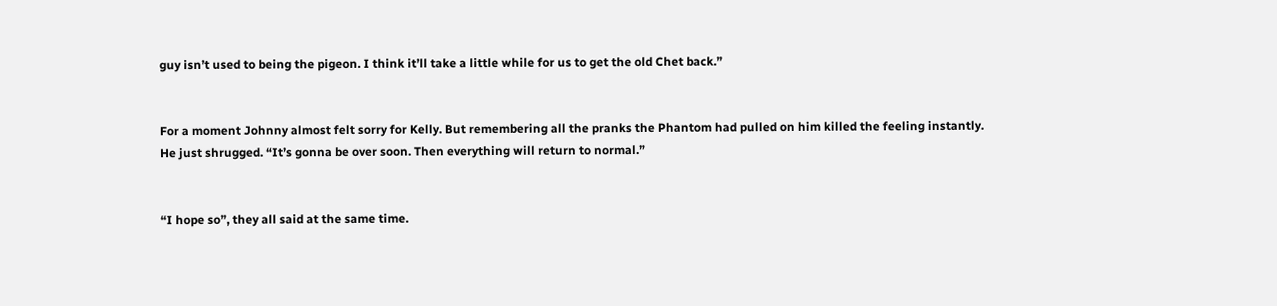guy isn’t used to being the pigeon. I think it’ll take a little while for us to get the old Chet back.”


For a moment Johnny almost felt sorry for Kelly. But remembering all the pranks the Phantom had pulled on him killed the feeling instantly. He just shrugged. “It’s gonna be over soon. Then everything will return to normal.”


“I hope so”, they all said at the same time.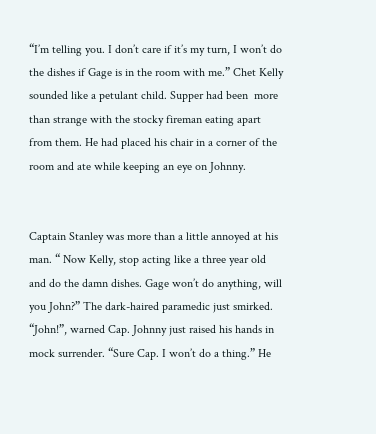“I’m telling you. I don’t care if it’s my turn, I won’t do the dishes if Gage is in the room with me.” Chet Kelly sounded like a petulant child. Supper had been  more than strange with the stocky fireman eating apart from them. He had placed his chair in a corner of the room and ate while keeping an eye on Johnny.


Captain Stanley was more than a little annoyed at his man. “ Now Kelly, stop acting like a three year old and do the damn dishes. Gage won’t do anything, will you John?” The dark-haired paramedic just smirked. “John!”, warned Cap. Johnny just raised his hands in mock surrender. “Sure Cap. I won’t do a thing.” He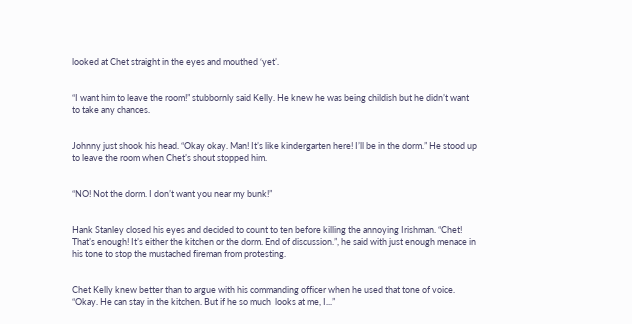looked at Chet straight in the eyes and mouthed ‘yet’.


“I want him to leave the room!” stubbornly said Kelly. He knew he was being childish but he didn’t want to take any chances.


Johnny just shook his head. “Okay okay. Man! It’s like kindergarten here! I’ll be in the dorm.” He stood up to leave the room when Chet’s shout stopped him.


“NO! Not the dorm. I don’t want you near my bunk!”


Hank Stanley closed his eyes and decided to count to ten before killing the annoying Irishman. “Chet! That’s enough! It’s either the kitchen or the dorm. End of discussion.”, he said with just enough menace in his tone to stop the mustached fireman from protesting.


Chet Kelly knew better than to argue with his commanding officer when he used that tone of voice. “Okay. He can stay in the kitchen. But if he so much  looks at me, I...”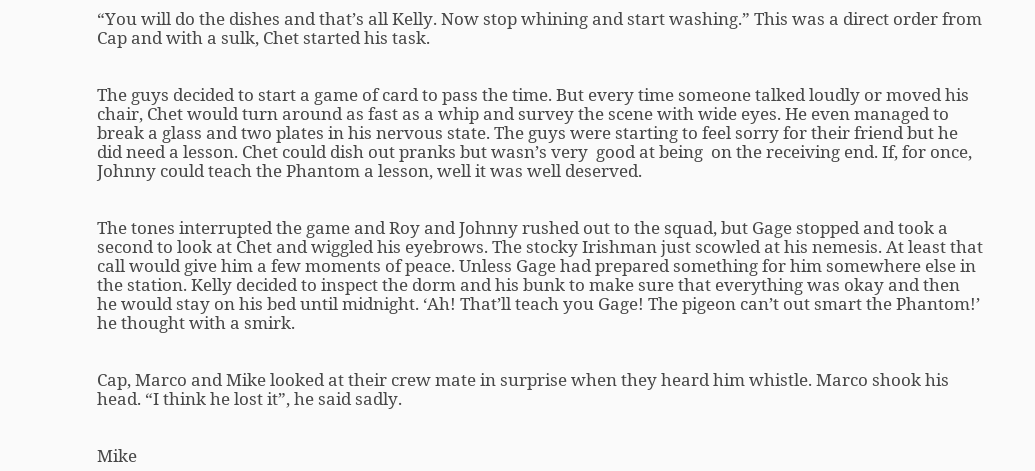“You will do the dishes and that’s all Kelly. Now stop whining and start washing.” This was a direct order from Cap and with a sulk, Chet started his task.


The guys decided to start a game of card to pass the time. But every time someone talked loudly or moved his chair, Chet would turn around as fast as a whip and survey the scene with wide eyes. He even managed to break a glass and two plates in his nervous state. The guys were starting to feel sorry for their friend but he did need a lesson. Chet could dish out pranks but wasn’s very  good at being  on the receiving end. If, for once, Johnny could teach the Phantom a lesson, well it was well deserved.


The tones interrupted the game and Roy and Johnny rushed out to the squad, but Gage stopped and took a second to look at Chet and wiggled his eyebrows. The stocky Irishman just scowled at his nemesis. At least that call would give him a few moments of peace. Unless Gage had prepared something for him somewhere else in the station. Kelly decided to inspect the dorm and his bunk to make sure that everything was okay and then he would stay on his bed until midnight. ‘Ah! That’ll teach you Gage! The pigeon can’t out smart the Phantom!’ he thought with a smirk.


Cap, Marco and Mike looked at their crew mate in surprise when they heard him whistle. Marco shook his head. “I think he lost it”, he said sadly.


Mike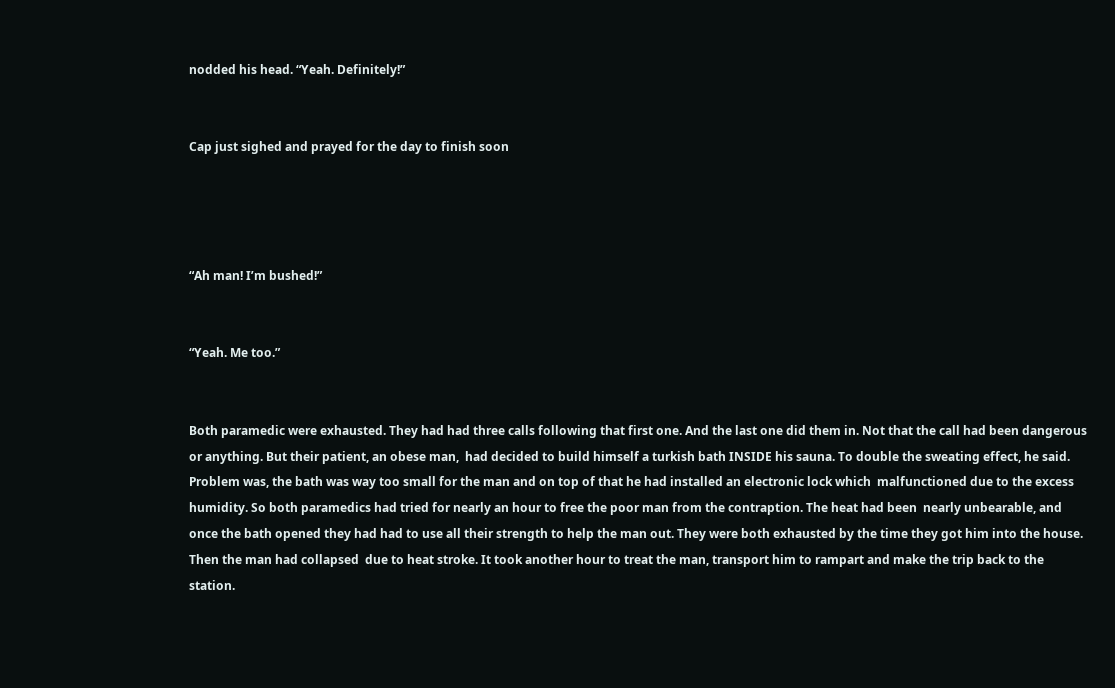nodded his head. “Yeah. Definitely!”


Cap just sighed and prayed for the day to finish soon




“Ah man! I’m bushed!”


“Yeah. Me too.”


Both paramedic were exhausted. They had had three calls following that first one. And the last one did them in. Not that the call had been dangerous or anything. But their patient, an obese man,  had decided to build himself a turkish bath INSIDE his sauna. To double the sweating effect, he said. Problem was, the bath was way too small for the man and on top of that he had installed an electronic lock which  malfunctioned due to the excess humidity. So both paramedics had tried for nearly an hour to free the poor man from the contraption. The heat had been  nearly unbearable, and once the bath opened they had had to use all their strength to help the man out. They were both exhausted by the time they got him into the house. Then the man had collapsed  due to heat stroke. It took another hour to treat the man, transport him to rampart and make the trip back to the station.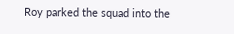Roy parked the squad into the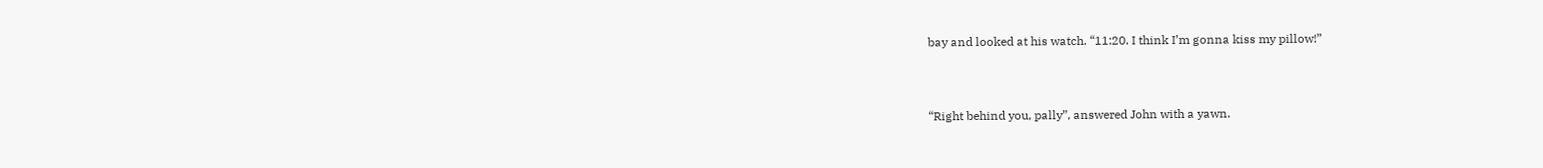bay and looked at his watch. “11:20. I think I’m gonna kiss my pillow!”


“Right behind you, pally”, answered John with a yawn.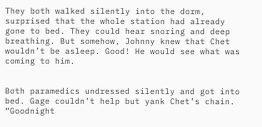They both walked silently into the dorm, surprised that the whole station had already gone to bed. They could hear snoring and deep breathing. But somehow, Johnny knew that Chet wouldn’t be asleep. Good! He would see what was coming to him.


Both paramedics undressed silently and got into bed. Gage couldn’t help but yank Chet’s chain. “Goodnight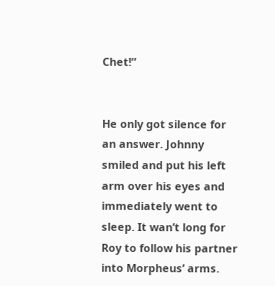Chet!”


He only got silence for an answer. Johnny smiled and put his left arm over his eyes and immediately went to sleep. It wan’t long for Roy to follow his partner into Morpheus’ arms.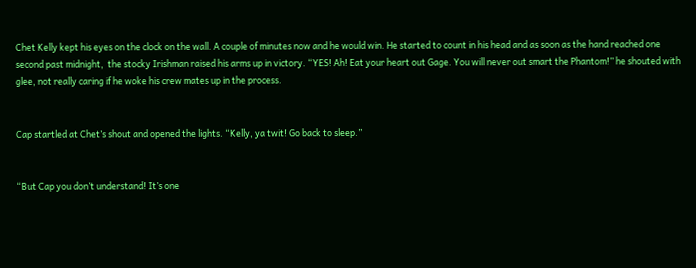Chet Kelly kept his eyes on the clock on the wall. A couple of minutes now and he would win. He started to count in his head and as soon as the hand reached one second past midnight,  the stocky Irishman raised his arms up in victory. “YES! Ah! Eat your heart out Gage. You will never out smart the Phantom!” he shouted with glee, not really caring if he woke his crew mates up in the process.


Cap startled at Chet’s shout and opened the lights. “Kelly, ya twit! Go back to sleep.”


“But Cap you don’t understand! It’s one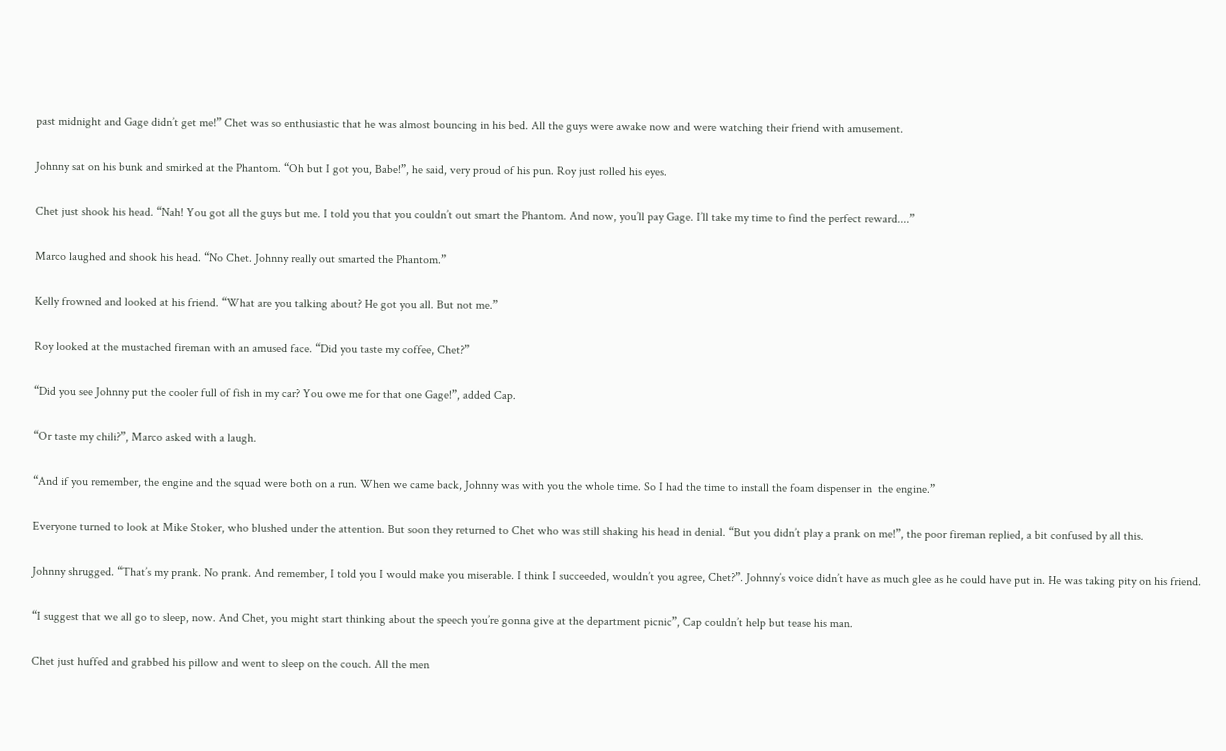past midnight and Gage didn’t get me!” Chet was so enthusiastic that he was almost bouncing in his bed. All the guys were awake now and were watching their friend with amusement.


Johnny sat on his bunk and smirked at the Phantom. “Oh but I got you, Babe!”, he said, very proud of his pun. Roy just rolled his eyes.


Chet just shook his head. “Nah! You got all the guys but me. I told you that you couldn’t out smart the Phantom. And now, you’ll pay Gage. I’ll take my time to find the perfect reward....”


Marco laughed and shook his head. “No Chet. Johnny really out smarted the Phantom.”


Kelly frowned and looked at his friend. “What are you talking about? He got you all. But not me.”


Roy looked at the mustached fireman with an amused face. “Did you taste my coffee, Chet?”


“Did you see Johnny put the cooler full of fish in my car? You owe me for that one Gage!”, added Cap.


“Or taste my chili?”, Marco asked with a laugh.


“And if you remember, the engine and the squad were both on a run. When we came back, Johnny was with you the whole time. So I had the time to install the foam dispenser in  the engine.”


Everyone turned to look at Mike Stoker, who blushed under the attention. But soon they returned to Chet who was still shaking his head in denial. “But you didn’t play a prank on me!”, the poor fireman replied, a bit confused by all this.


Johnny shrugged. “That’s my prank. No prank. And remember, I told you I would make you miserable. I think I succeeded, wouldn’t you agree, Chet?”. Johnny’s voice didn’t have as much glee as he could have put in. He was taking pity on his friend.


“I suggest that we all go to sleep, now. And Chet, you might start thinking about the speech you’re gonna give at the department picnic”, Cap couldn’t help but tease his man.


Chet just huffed and grabbed his pillow and went to sleep on the couch. All the men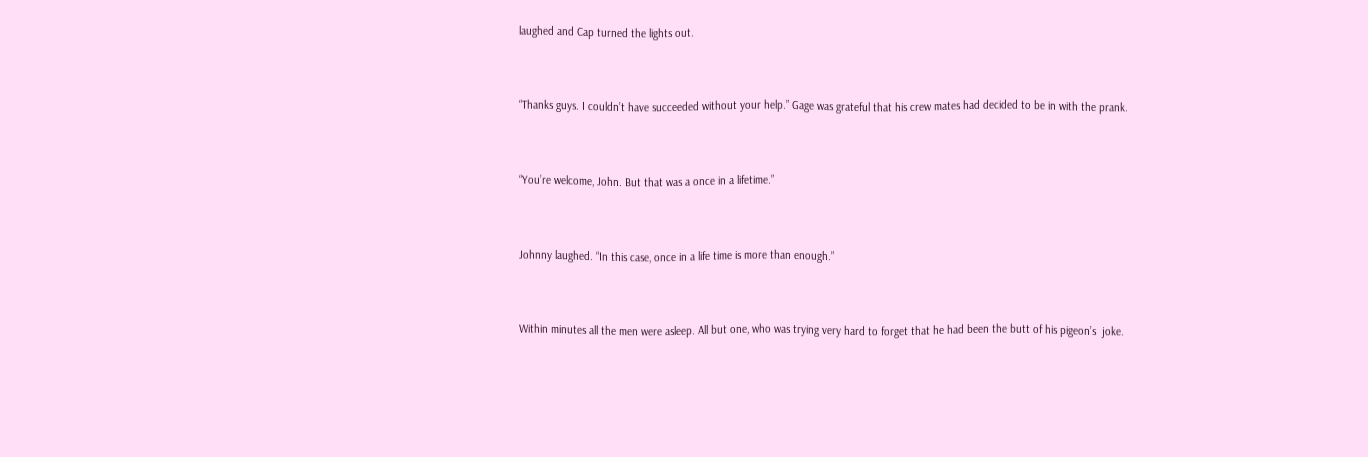laughed and Cap turned the lights out.


“Thanks guys. I couldn’t have succeeded without your help.” Gage was grateful that his crew mates had decided to be in with the prank.


“You’re welcome, John. But that was a once in a lifetime.”


Johnny laughed. “In this case, once in a life time is more than enough.”


Within minutes all the men were asleep. All but one, who was trying very hard to forget that he had been the butt of his pigeon’s  joke.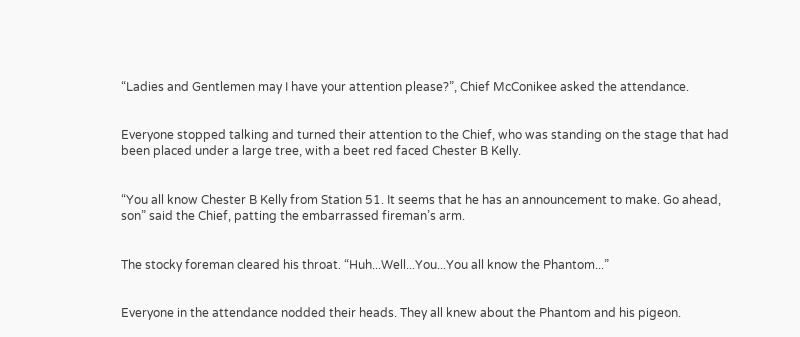“Ladies and Gentlemen may I have your attention please?”, Chief McConikee asked the attendance.


Everyone stopped talking and turned their attention to the Chief, who was standing on the stage that had been placed under a large tree, with a beet red faced Chester B Kelly.


“You all know Chester B Kelly from Station 51. It seems that he has an announcement to make. Go ahead, son” said the Chief, patting the embarrassed fireman’s arm.


The stocky foreman cleared his throat. “Huh...Well...You...You all know the Phantom...”


Everyone in the attendance nodded their heads. They all knew about the Phantom and his pigeon.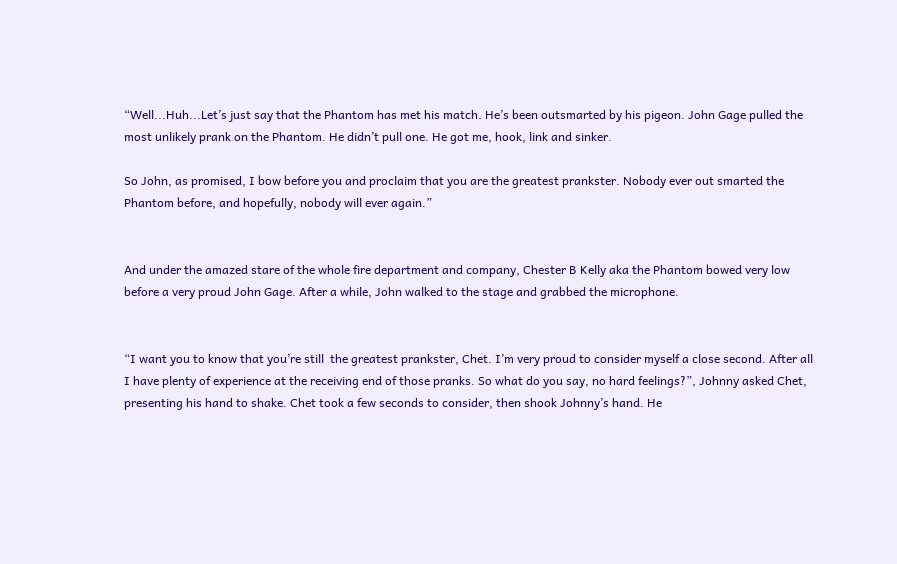“Well...Huh...Let’s just say that the Phantom has met his match. He’s been outsmarted by his pigeon. John Gage pulled the most unlikely prank on the Phantom. He didn’t pull one. He got me, hook, link and sinker.

So John, as promised, I bow before you and proclaim that you are the greatest prankster. Nobody ever out smarted the Phantom before, and hopefully, nobody will ever again.”


And under the amazed stare of the whole fire department and company, Chester B Kelly aka the Phantom bowed very low before a very proud John Gage. After a while, John walked to the stage and grabbed the microphone.


“I want you to know that you’re still  the greatest prankster, Chet. I’m very proud to consider myself a close second. After all I have plenty of experience at the receiving end of those pranks. So what do you say, no hard feelings?”, Johnny asked Chet, presenting his hand to shake. Chet took a few seconds to consider, then shook Johnny’s hand. He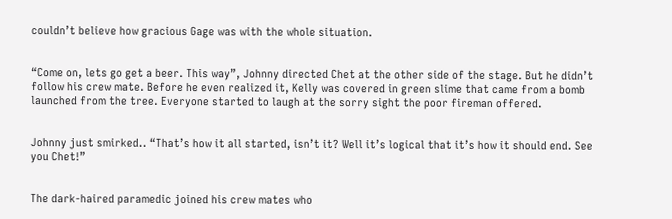couldn’t believe how gracious Gage was with the whole situation.


“Come on, lets go get a beer. This way”, Johnny directed Chet at the other side of the stage. But he didn’t follow his crew mate. Before he even realized it, Kelly was covered in green slime that came from a bomb launched from the tree. Everyone started to laugh at the sorry sight the poor fireman offered.


Johnny just smirked.. “That’s how it all started, isn’t it? Well it’s logical that it’s how it should end. See you Chet!”


The dark-haired paramedic joined his crew mates who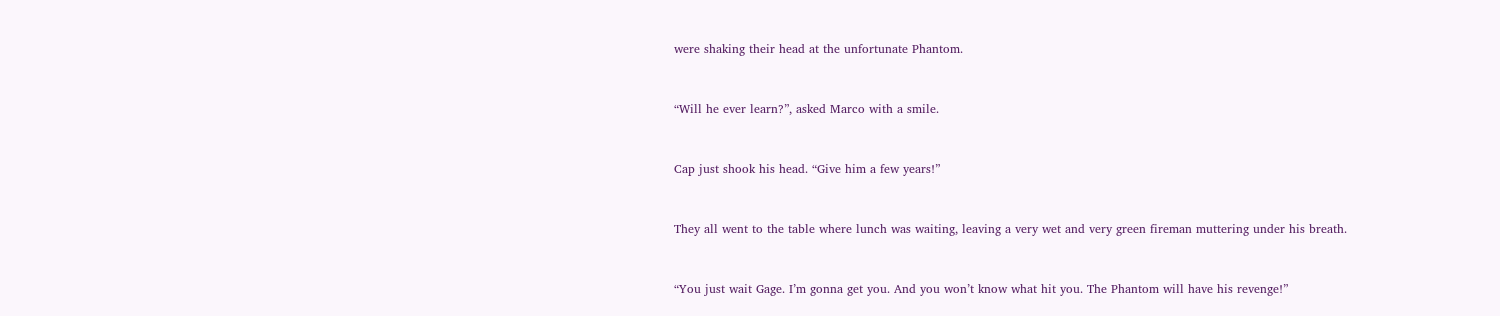were shaking their head at the unfortunate Phantom.


“Will he ever learn?”, asked Marco with a smile.


Cap just shook his head. “Give him a few years!”


They all went to the table where lunch was waiting, leaving a very wet and very green fireman muttering under his breath.


“You just wait Gage. I’m gonna get you. And you won’t know what hit you. The Phantom will have his revenge!”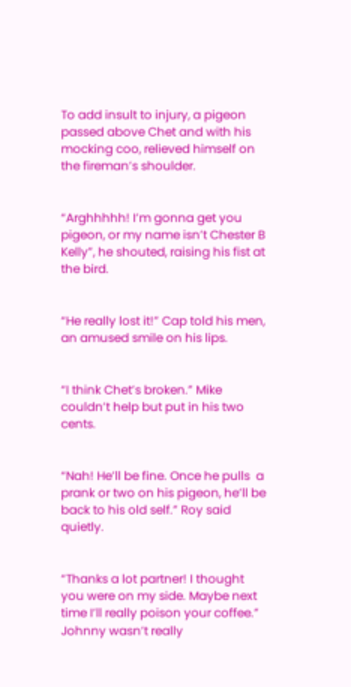To add insult to injury, a pigeon passed above Chet and with his mocking coo, relieved himself on the fireman’s shoulder.


“Arghhhhh! I’m gonna get you pigeon, or my name isn’t Chester B Kelly”, he shouted, raising his fist at the bird.


“He really lost it!” Cap told his men, an amused smile on his lips.


“I think Chet’s broken.” Mike couldn’t help but put in his two cents.


“Nah! He’ll be fine. Once he pulls  a prank or two on his pigeon, he’ll be back to his old self.” Roy said quietly.


“Thanks a lot partner! I thought you were on my side. Maybe next time I’ll really poison your coffee.” Johnny wasn’t really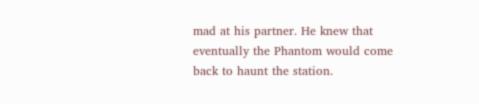mad at his partner. He knew that eventually the Phantom would come back to haunt the station.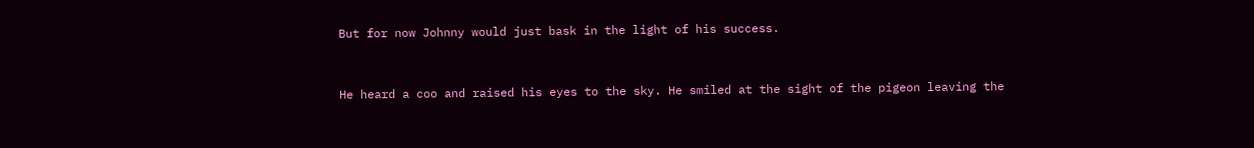But for now Johnny would just bask in the light of his success.


He heard a coo and raised his eyes to the sky. He smiled at the sight of the pigeon leaving the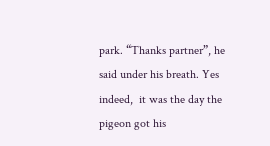park. “Thanks partner”, he said under his breath. Yes indeed,  it was the day the pigeon got his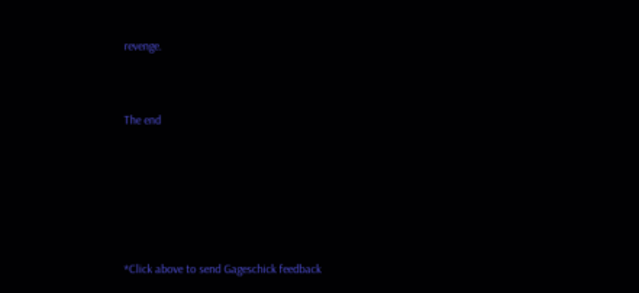revenge.


The end





*Click above to send Gageschick feedback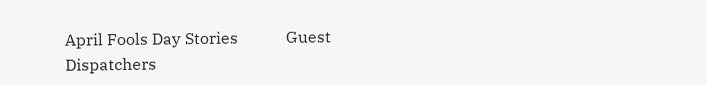April Fools Day Stories            Guest Dispatchers